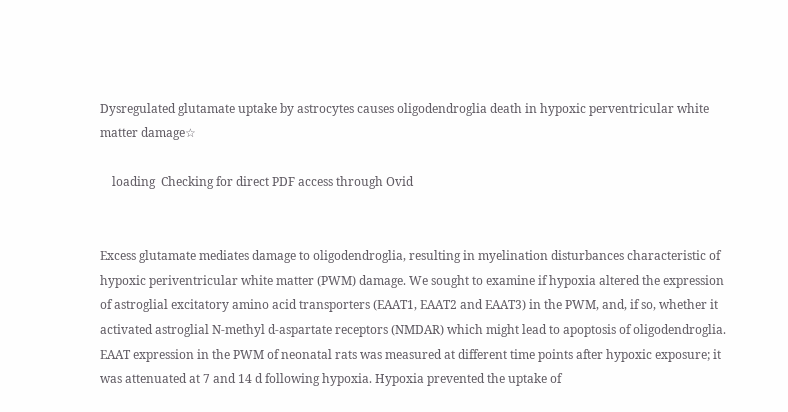Dysregulated glutamate uptake by astrocytes causes oligodendroglia death in hypoxic perventricular white matter damage☆

    loading  Checking for direct PDF access through Ovid


Excess glutamate mediates damage to oligodendroglia, resulting in myelination disturbances characteristic of hypoxic periventricular white matter (PWM) damage. We sought to examine if hypoxia altered the expression of astroglial excitatory amino acid transporters (EAAT1, EAAT2 and EAAT3) in the PWM, and, if so, whether it activated astroglial N-methyl d-aspartate receptors (NMDAR) which might lead to apoptosis of oligodendroglia. EAAT expression in the PWM of neonatal rats was measured at different time points after hypoxic exposure; it was attenuated at 7 and 14 d following hypoxia. Hypoxia prevented the uptake of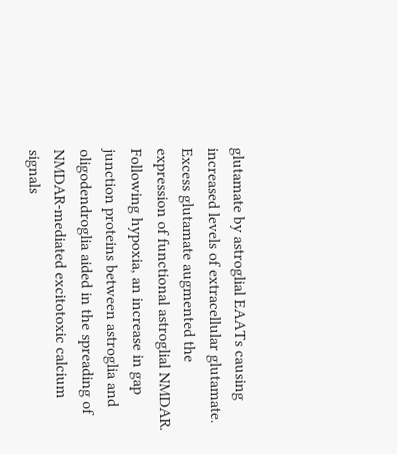glutamate by astroglial EAATs causing increased levels of extracellular glutamate. Excess glutamate augmented the expression of functional astroglial NMDAR. Following hypoxia, an increase in gap junction proteins between astroglia and oligodendroglia aided in the spreading of NMDAR-mediated excitotoxic calcium signals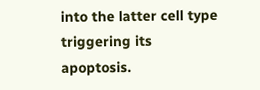into the latter cell type triggering its apoptosis.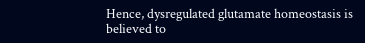Hence, dysregulated glutamate homeostasis is believed to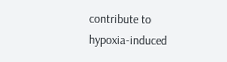contribute to hypoxia-induced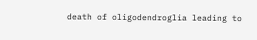death of oligodendroglia leading to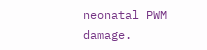neonatal PWM damage.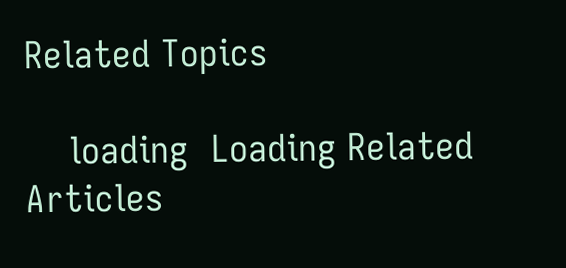Related Topics

    loading  Loading Related Articles